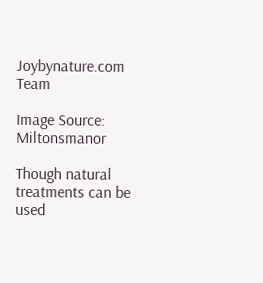Joybynature.com Team

Image Source: Miltonsmanor

Though natural treatments can be used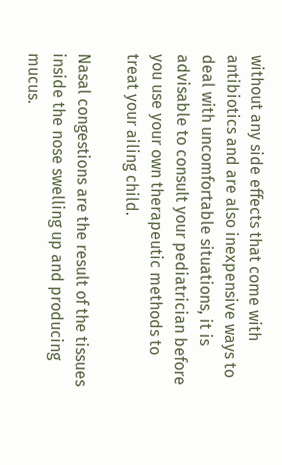without any side effects that come with antibiotics and are also inexpensive ways to deal with uncomfortable situations, it is advisable to consult your pediatrician before you use your own therapeutic methods to treat your ailing child.

Nasal congestions are the result of the tissues inside the nose swelling up and producing mucus.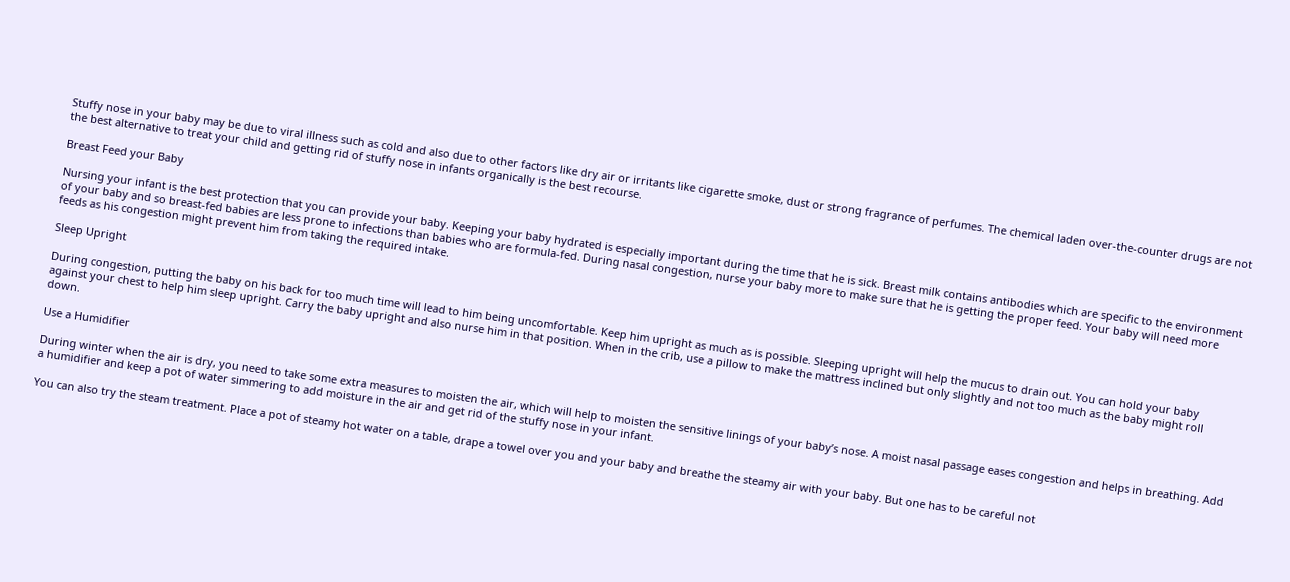Stuffy nose in your baby may be due to viral illness such as cold and also due to other factors like dry air or irritants like cigarette smoke, dust or strong fragrance of perfumes. The chemical laden over-the-counter drugs are not the best alternative to treat your child and getting rid of stuffy nose in infants organically is the best recourse.

Breast Feed your Baby

Nursing your infant is the best protection that you can provide your baby. Keeping your baby hydrated is especially important during the time that he is sick. Breast milk contains antibodies which are specific to the environment of your baby and so breast-fed babies are less prone to infections than babies who are formula-fed. During nasal congestion, nurse your baby more to make sure that he is getting the proper feed. Your baby will need more feeds as his congestion might prevent him from taking the required intake.

Sleep Upright

During congestion, putting the baby on his back for too much time will lead to him being uncomfortable. Keep him upright as much as is possible. Sleeping upright will help the mucus to drain out. You can hold your baby against your chest to help him sleep upright. Carry the baby upright and also nurse him in that position. When in the crib, use a pillow to make the mattress inclined but only slightly and not too much as the baby might roll down.

Use a Humidifier

During winter when the air is dry, you need to take some extra measures to moisten the air, which will help to moisten the sensitive linings of your baby’s nose. A moist nasal passage eases congestion and helps in breathing. Add a humidifier and keep a pot of water simmering to add moisture in the air and get rid of the stuffy nose in your infant.

You can also try the steam treatment. Place a pot of steamy hot water on a table, drape a towel over you and your baby and breathe the steamy air with your baby. But one has to be careful not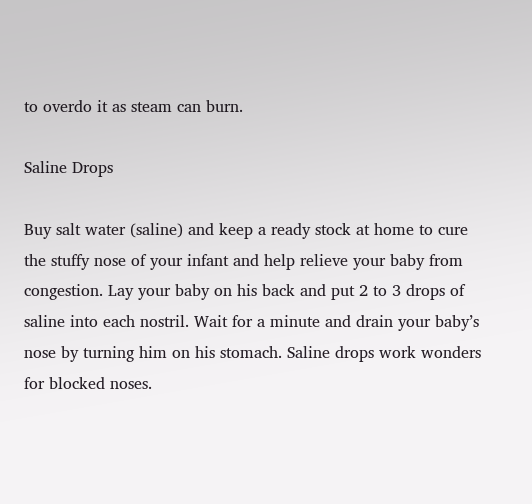to overdo it as steam can burn.

Saline Drops

Buy salt water (saline) and keep a ready stock at home to cure the stuffy nose of your infant and help relieve your baby from congestion. Lay your baby on his back and put 2 to 3 drops of saline into each nostril. Wait for a minute and drain your baby’s nose by turning him on his stomach. Saline drops work wonders for blocked noses.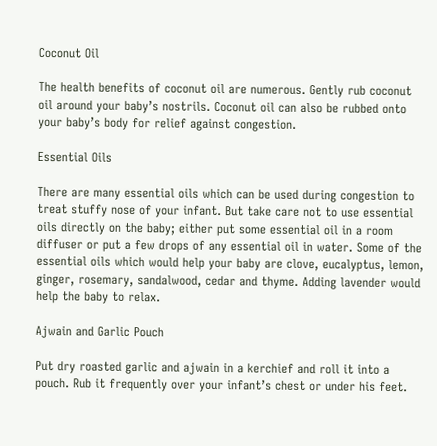Coconut Oil

The health benefits of coconut oil are numerous. Gently rub coconut oil around your baby’s nostrils. Coconut oil can also be rubbed onto your baby’s body for relief against congestion.

Essential Oils

There are many essential oils which can be used during congestion to treat stuffy nose of your infant. But take care not to use essential oils directly on the baby; either put some essential oil in a room diffuser or put a few drops of any essential oil in water. Some of the essential oils which would help your baby are clove, eucalyptus, lemon, ginger, rosemary, sandalwood, cedar and thyme. Adding lavender would help the baby to relax.

Ajwain and Garlic Pouch

Put dry roasted garlic and ajwain in a kerchief and roll it into a pouch. Rub it frequently over your infant’s chest or under his feet.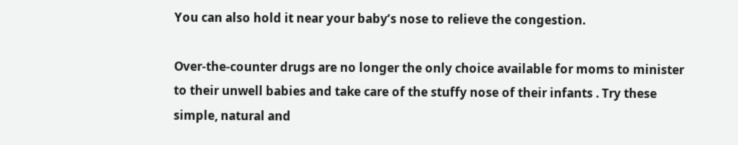You can also hold it near your baby’s nose to relieve the congestion.

Over-the-counter drugs are no longer the only choice available for moms to minister to their unwell babies and take care of the stuffy nose of their infants . Try these simple, natural and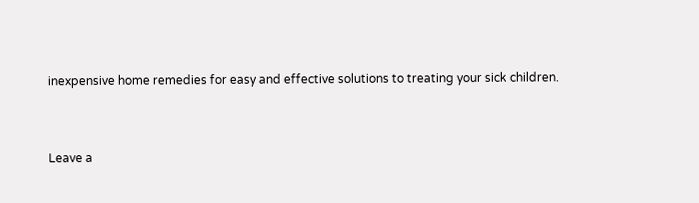inexpensive home remedies for easy and effective solutions to treating your sick children.


Leave a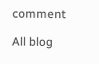comment

All blog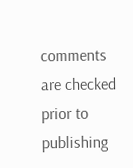comments are checked prior to publishing